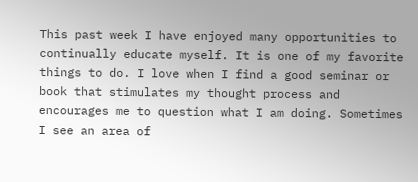This past week I have enjoyed many opportunities to continually educate myself. It is one of my favorite things to do. I love when I find a good seminar or book that stimulates my thought process and encourages me to question what I am doing. Sometimes I see an area of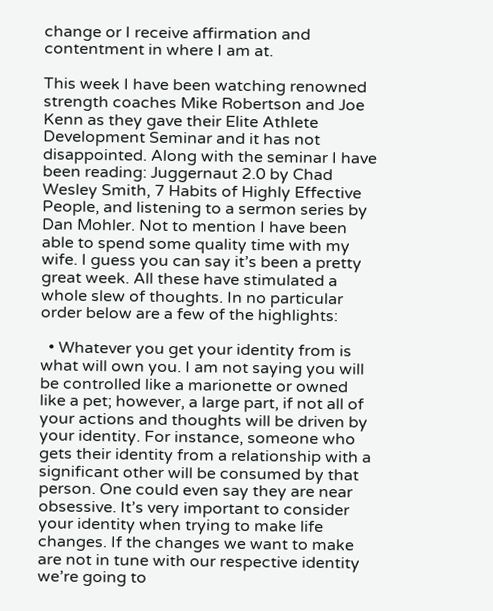change or I receive affirmation and contentment in where I am at.

This week I have been watching renowned strength coaches Mike Robertson and Joe Kenn as they gave their Elite Athlete Development Seminar and it has not disappointed. Along with the seminar I have been reading: Juggernaut 2.0 by Chad Wesley Smith, 7 Habits of Highly Effective People, and listening to a sermon series by Dan Mohler. Not to mention I have been able to spend some quality time with my wife. I guess you can say it’s been a pretty great week. All these have stimulated a whole slew of thoughts. In no particular order below are a few of the highlights:

  • Whatever you get your identity from is what will own you. I am not saying you will be controlled like a marionette or owned like a pet; however, a large part, if not all of your actions and thoughts will be driven by your identity. For instance, someone who gets their identity from a relationship with a significant other will be consumed by that person. One could even say they are near obsessive. It’s very important to consider your identity when trying to make life changes. If the changes we want to make are not in tune with our respective identity we’re going to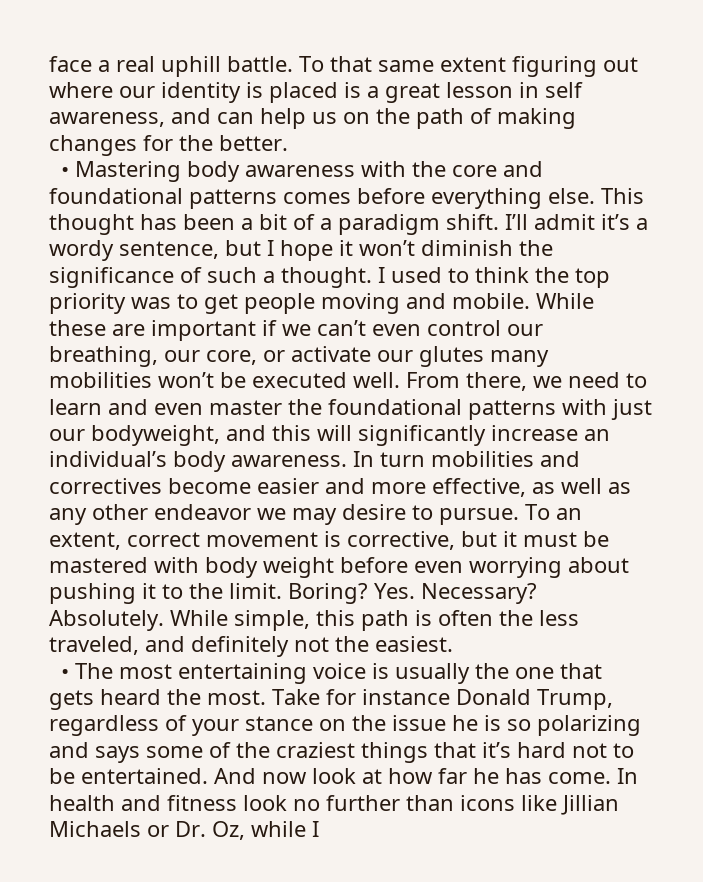face a real uphill battle. To that same extent figuring out where our identity is placed is a great lesson in self awareness, and can help us on the path of making changes for the better.
  • Mastering body awareness with the core and foundational patterns comes before everything else. This thought has been a bit of a paradigm shift. I’ll admit it’s a wordy sentence, but I hope it won’t diminish the significance of such a thought. I used to think the top priority was to get people moving and mobile. While these are important if we can’t even control our breathing, our core, or activate our glutes many mobilities won’t be executed well. From there, we need to learn and even master the foundational patterns with just our bodyweight, and this will significantly increase an individual’s body awareness. In turn mobilities and correctives become easier and more effective, as well as any other endeavor we may desire to pursue. To an extent, correct movement is corrective, but it must be mastered with body weight before even worrying about pushing it to the limit. Boring? Yes. Necessary? Absolutely. While simple, this path is often the less traveled, and definitely not the easiest.
  • The most entertaining voice is usually the one that gets heard the most. Take for instance Donald Trump, regardless of your stance on the issue he is so polarizing and says some of the craziest things that it’s hard not to be entertained. And now look at how far he has come. In health and fitness look no further than icons like Jillian Michaels or Dr. Oz, while I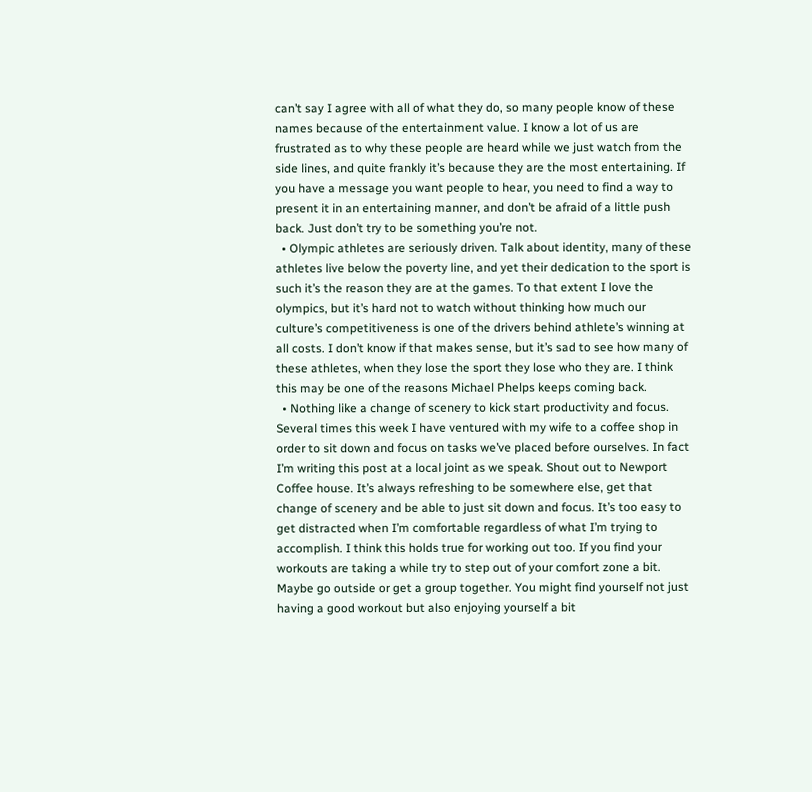can’t say I agree with all of what they do, so many people know of these names because of the entertainment value. I know a lot of us are frustrated as to why these people are heard while we just watch from the side lines, and quite frankly it’s because they are the most entertaining. If you have a message you want people to hear, you need to find a way to present it in an entertaining manner, and don’t be afraid of a little push back. Just don’t try to be something you’re not.
  • Olympic athletes are seriously driven. Talk about identity, many of these athletes live below the poverty line, and yet their dedication to the sport is such it’s the reason they are at the games. To that extent I love the olympics, but it’s hard not to watch without thinking how much our culture’s competitiveness is one of the drivers behind athlete’s winning at all costs. I don’t know if that makes sense, but it’s sad to see how many of these athletes, when they lose the sport they lose who they are. I think this may be one of the reasons Michael Phelps keeps coming back.
  • Nothing like a change of scenery to kick start productivity and focus. Several times this week I have ventured with my wife to a coffee shop in order to sit down and focus on tasks we’ve placed before ourselves. In fact I’m writing this post at a local joint as we speak. Shout out to Newport Coffee house. It’s always refreshing to be somewhere else, get that change of scenery and be able to just sit down and focus. It’s too easy to get distracted when I’m comfortable regardless of what I’m trying to accomplish. I think this holds true for working out too. If you find your workouts are taking a while try to step out of your comfort zone a bit. Maybe go outside or get a group together. You might find yourself not just having a good workout but also enjoying yourself a bit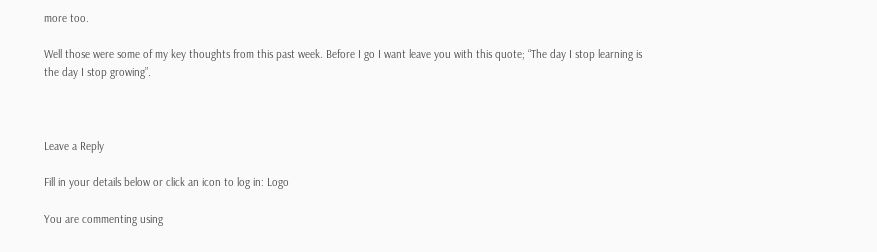more too.

Well those were some of my key thoughts from this past week. Before I go I want leave you with this quote; “The day I stop learning is the day I stop growing”.



Leave a Reply

Fill in your details below or click an icon to log in: Logo

You are commenting using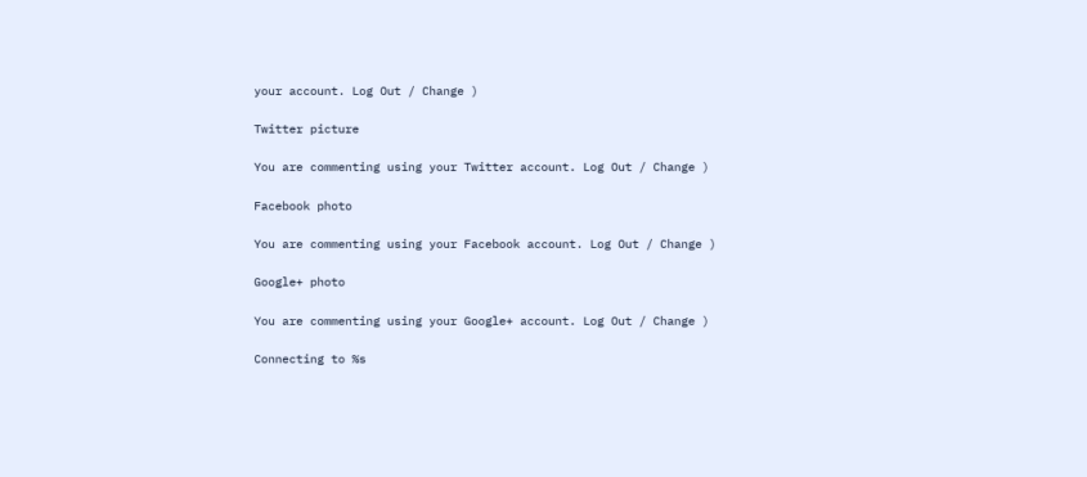your account. Log Out / Change )

Twitter picture

You are commenting using your Twitter account. Log Out / Change )

Facebook photo

You are commenting using your Facebook account. Log Out / Change )

Google+ photo

You are commenting using your Google+ account. Log Out / Change )

Connecting to %s